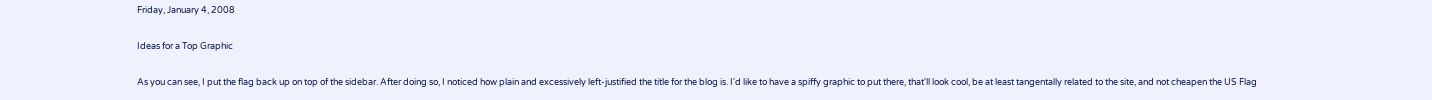Friday, January 4, 2008

Ideas for a Top Graphic

As you can see, I put the flag back up on top of the sidebar. After doing so, I noticed how plain and excessively left-justified the title for the blog is. I'd like to have a spiffy graphic to put there, that'll look cool, be at least tangentally related to the site, and not cheapen the US Flag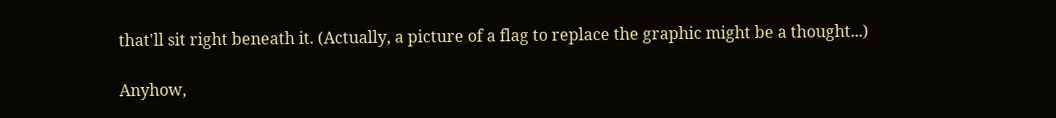that'll sit right beneath it. (Actually, a picture of a flag to replace the graphic might be a thought...)

Anyhow,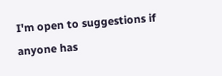I'm open to suggestions if anyone has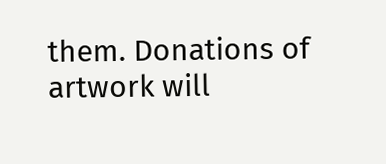them. Donations of artwork will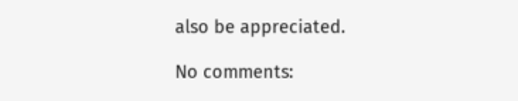also be appreciated.

No comments: